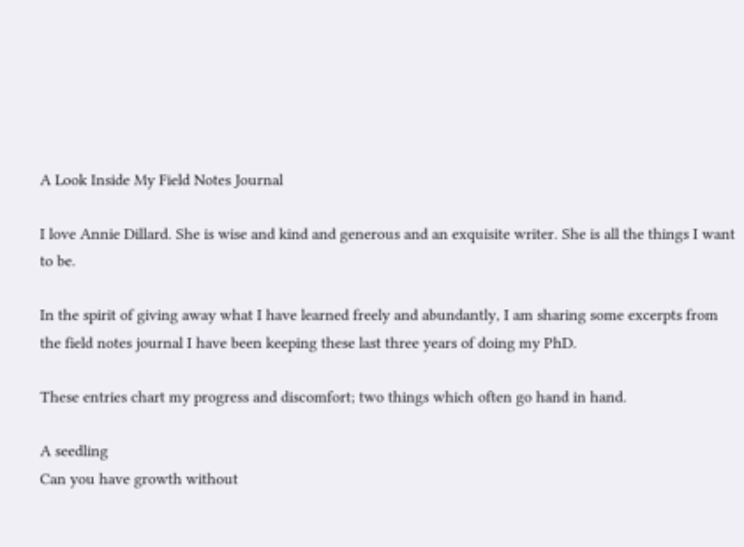A Look Inside My Field Notes Journal

I love Annie Dillard. She is wise and kind and generous and an exquisite writer. She is all the things I want to be.

In the spirit of giving away what I have learned freely and abundantly, I am sharing some excerpts from the field notes journal I have been keeping these last three years of doing my PhD.

These entries chart my progress and discomfort; two things which often go hand in hand.

A seedling
Can you have growth without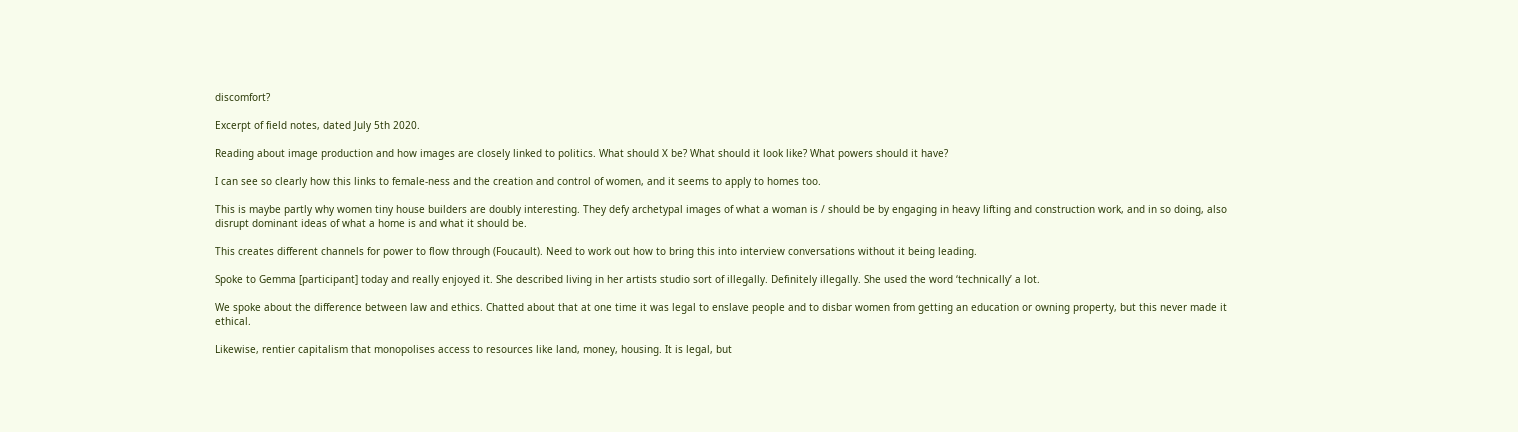discomfort?

Excerpt of field notes, dated July 5th 2020.

Reading about image production and how images are closely linked to politics. What should X be? What should it look like? What powers should it have?

I can see so clearly how this links to female-ness and the creation and control of women, and it seems to apply to homes too.

This is maybe partly why women tiny house builders are doubly interesting. They defy archetypal images of what a woman is / should be by engaging in heavy lifting and construction work, and in so doing, also disrupt dominant ideas of what a home is and what it should be.

This creates different channels for power to flow through (Foucault). Need to work out how to bring this into interview conversations without it being leading.

Spoke to Gemma [participant] today and really enjoyed it. She described living in her artists studio sort of illegally. Definitely illegally. She used the word ‘technically’ a lot.

We spoke about the difference between law and ethics. Chatted about that at one time it was legal to enslave people and to disbar women from getting an education or owning property, but this never made it ethical.

Likewise, rentier capitalism that monopolises access to resources like land, money, housing. It is legal, but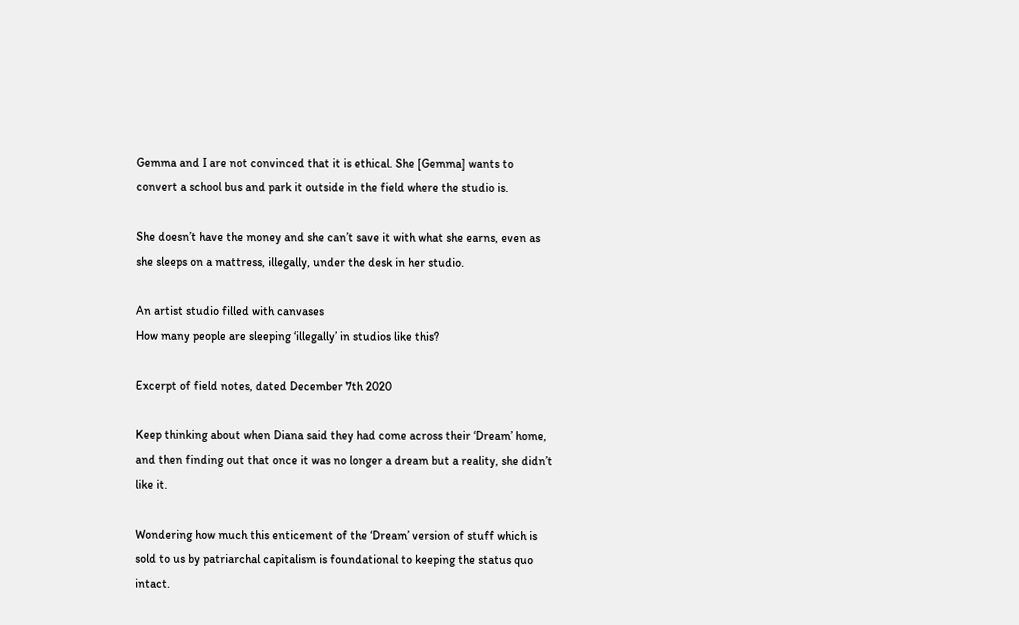Gemma and I are not convinced that it is ethical. She [Gemma] wants to convert a school bus and park it outside in the field where the studio is.

She doesn’t have the money and she can’t save it with what she earns, even as she sleeps on a mattress, illegally, under the desk in her studio.

An artist studio filled with canvases
How many people are sleeping ‘illegally’ in studios like this?

Excerpt of field notes, dated December 7th 2020

Keep thinking about when Diana said they had come across their ‘Dream’ home, and then finding out that once it was no longer a dream but a reality, she didn’t like it.

Wondering how much this enticement of the ‘Dream’ version of stuff which is sold to us by patriarchal capitalism is foundational to keeping the status quo intact.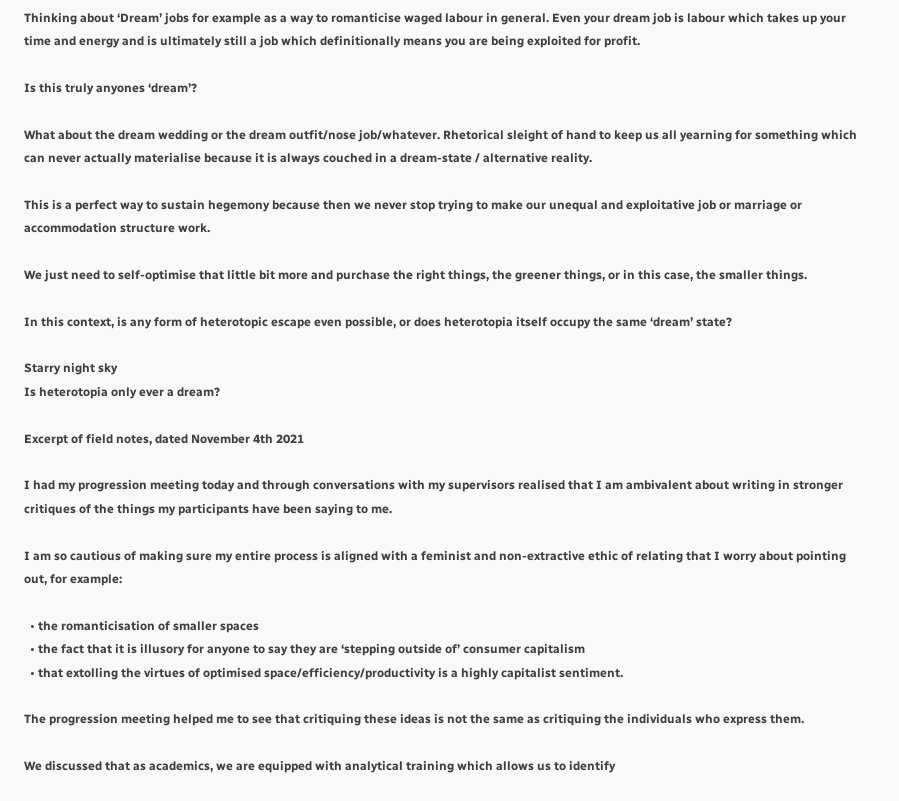Thinking about ‘Dream’ jobs for example as a way to romanticise waged labour in general. Even your dream job is labour which takes up your time and energy and is ultimately still a job which definitionally means you are being exploited for profit.

Is this truly anyones ‘dream’?

What about the dream wedding or the dream outfit/nose job/whatever. Rhetorical sleight of hand to keep us all yearning for something which can never actually materialise because it is always couched in a dream-state / alternative reality.

This is a perfect way to sustain hegemony because then we never stop trying to make our unequal and exploitative job or marriage or accommodation structure work.

We just need to self-optimise that little bit more and purchase the right things, the greener things, or in this case, the smaller things.

In this context, is any form of heterotopic escape even possible, or does heterotopia itself occupy the same ‘dream’ state?

Starry night sky
Is heterotopia only ever a dream?

Excerpt of field notes, dated November 4th 2021

I had my progression meeting today and through conversations with my supervisors realised that I am ambivalent about writing in stronger critiques of the things my participants have been saying to me.

I am so cautious of making sure my entire process is aligned with a feminist and non-extractive ethic of relating that I worry about pointing out, for example:

  • the romanticisation of smaller spaces
  • the fact that it is illusory for anyone to say they are ‘stepping outside of’ consumer capitalism
  • that extolling the virtues of optimised space/efficiency/productivity is a highly capitalist sentiment.

The progression meeting helped me to see that critiquing these ideas is not the same as critiquing the individuals who express them.

We discussed that as academics, we are equipped with analytical training which allows us to identify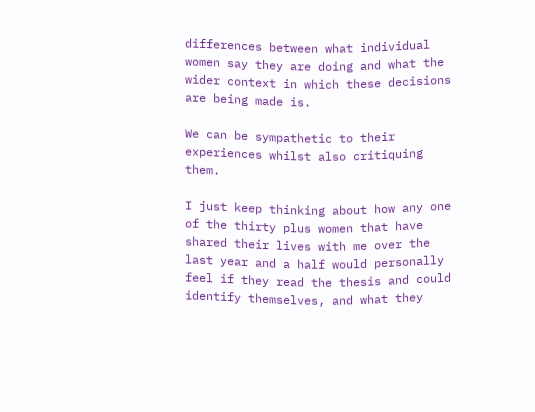differences between what individual women say they are doing and what the wider context in which these decisions are being made is.

We can be sympathetic to their experiences whilst also critiquing them.

I just keep thinking about how any one of the thirty plus women that have shared their lives with me over the last year and a half would personally feel if they read the thesis and could identify themselves, and what they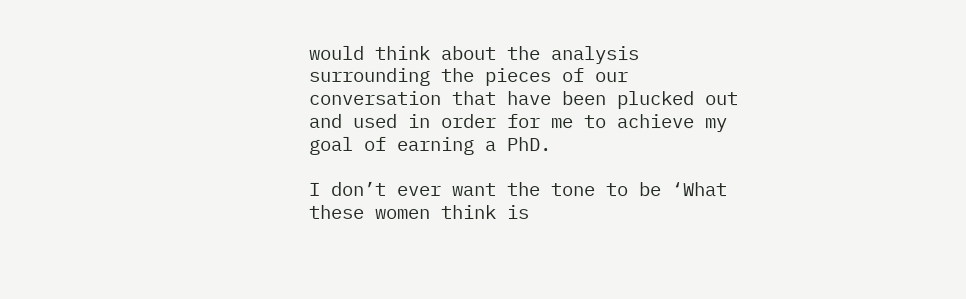would think about the analysis surrounding the pieces of our conversation that have been plucked out and used in order for me to achieve my goal of earning a PhD.

I don’t ever want the tone to be ‘What these women think is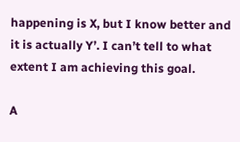happening is X, but I know better and it is actually Y’. I can’t tell to what extent I am achieving this goal.

A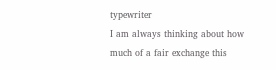typewriter
I am always thinking about how much of a fair exchange this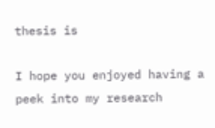thesis is

I hope you enjoyed having a peek into my research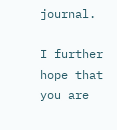journal.

I further hope that you are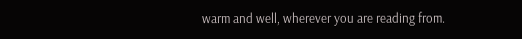warm and well, wherever you are reading from.